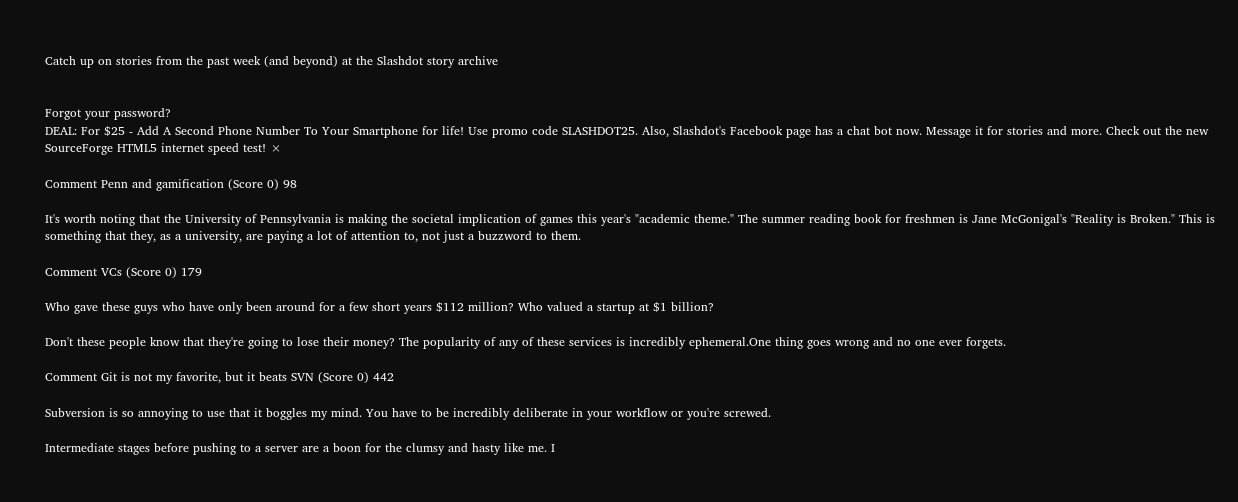Catch up on stories from the past week (and beyond) at the Slashdot story archive


Forgot your password?
DEAL: For $25 - Add A Second Phone Number To Your Smartphone for life! Use promo code SLASHDOT25. Also, Slashdot's Facebook page has a chat bot now. Message it for stories and more. Check out the new SourceForge HTML5 internet speed test! ×

Comment Penn and gamification (Score 0) 98

It's worth noting that the University of Pennsylvania is making the societal implication of games this year's "academic theme." The summer reading book for freshmen is Jane McGonigal's "Reality is Broken." This is something that they, as a university, are paying a lot of attention to, not just a buzzword to them.

Comment VCs (Score 0) 179

Who gave these guys who have only been around for a few short years $112 million? Who valued a startup at $1 billion?

Don't these people know that they're going to lose their money? The popularity of any of these services is incredibly ephemeral.One thing goes wrong and no one ever forgets.

Comment Git is not my favorite, but it beats SVN (Score 0) 442

Subversion is so annoying to use that it boggles my mind. You have to be incredibly deliberate in your workflow or you're screwed.

Intermediate stages before pushing to a server are a boon for the clumsy and hasty like me. I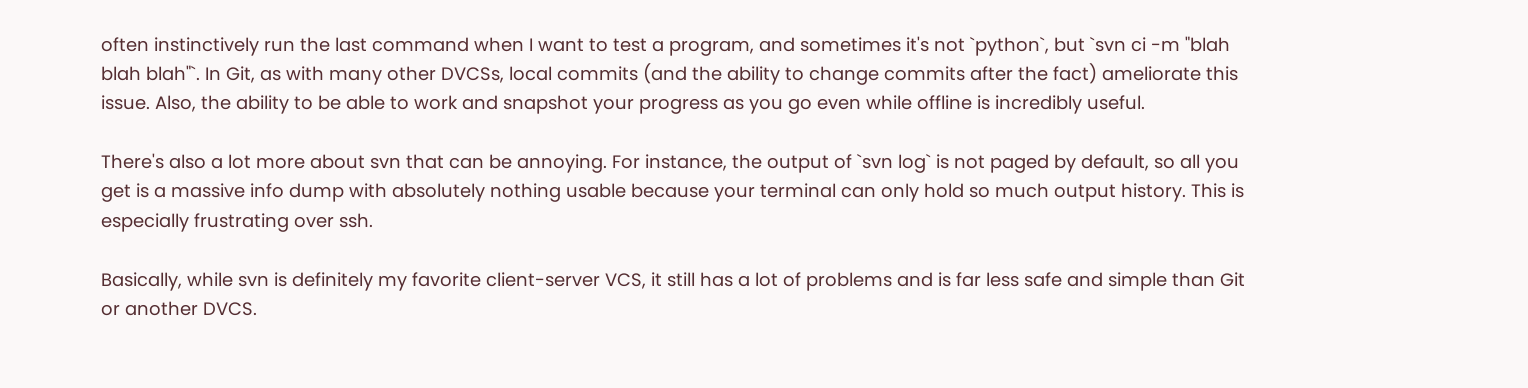often instinctively run the last command when I want to test a program, and sometimes it's not `python`, but `svn ci -m "blah blah blah"`. In Git, as with many other DVCSs, local commits (and the ability to change commits after the fact) ameliorate this issue. Also, the ability to be able to work and snapshot your progress as you go even while offline is incredibly useful.

There's also a lot more about svn that can be annoying. For instance, the output of `svn log` is not paged by default, so all you get is a massive info dump with absolutely nothing usable because your terminal can only hold so much output history. This is especially frustrating over ssh.

Basically, while svn is definitely my favorite client-server VCS, it still has a lot of problems and is far less safe and simple than Git or another DVCS.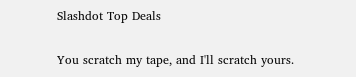Slashdot Top Deals

You scratch my tape, and I'll scratch yours.